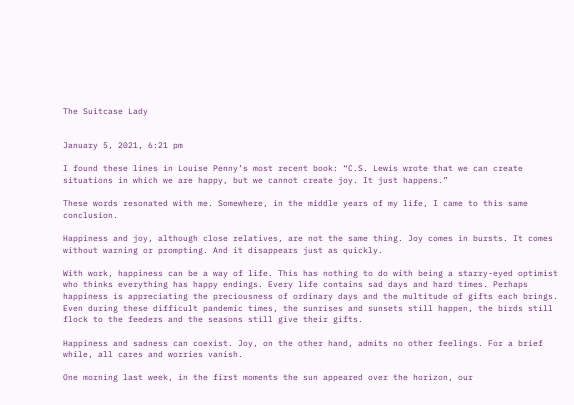The Suitcase Lady


January 5, 2021, 6:21 pm

I found these lines in Louise Penny’s most recent book: “C.S. Lewis wrote that we can create situations in which we are happy, but we cannot create joy. It just happens.”

These words resonated with me. Somewhere, in the middle years of my life, I came to this same conclusion.

Happiness and joy, although close relatives, are not the same thing. Joy comes in bursts. It comes without warning or prompting. And it disappears just as quickly.

With work, happiness can be a way of life. This has nothing to do with being a starry-eyed optimist who thinks everything has happy endings. Every life contains sad days and hard times. Perhaps happiness is appreciating the preciousness of ordinary days and the multitude of gifts each brings. Even during these difficult pandemic times, the sunrises and sunsets still happen, the birds still flock to the feeders and the seasons still give their gifts.

Happiness and sadness can coexist. Joy, on the other hand, admits no other feelings. For a brief while, all cares and worries vanish.

One morning last week, in the first moments the sun appeared over the horizon, our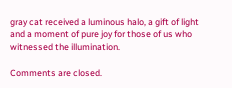gray cat received a luminous halo, a gift of light and a moment of pure joy for those of us who witnessed the illumination.

Comments are closed.